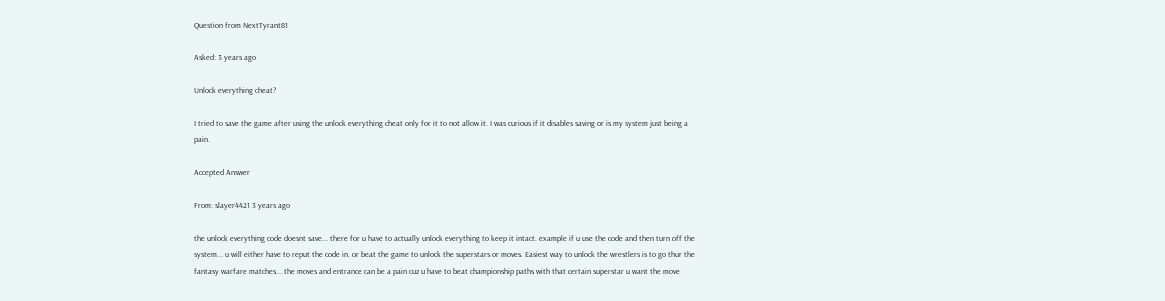Question from NextTyrant81

Asked: 3 years ago

Unlock everything cheat?

I tried to save the game after using the unlock everything cheat only for it to not allow it. I was curious if it disables saving or is my system just being a pain.

Accepted Answer

From: slayer4421 3 years ago

the unlock everything code doesnt save... there for u have to actually unlock everything to keep it intact. example if u use the code and then turn off the system... u will either have to reput the code in. or beat the game to unlock the superstars or moves. Easiest way to unlock the wrestlers is to go thur the fantasy warfare matches... the moves and entrance can be a pain cuz u have to beat championship paths with that certain superstar u want the move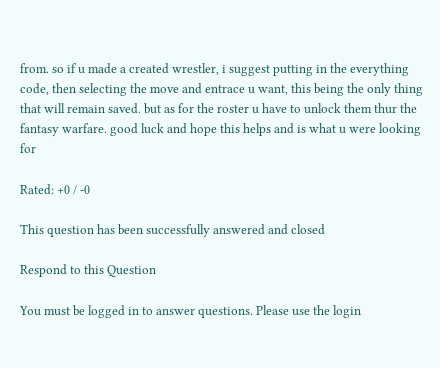from. so if u made a created wrestler, i suggest putting in the everything code, then selecting the move and entrace u want, this being the only thing that will remain saved. but as for the roster u have to unlock them thur the fantasy warfare. good luck and hope this helps and is what u were looking for

Rated: +0 / -0

This question has been successfully answered and closed

Respond to this Question

You must be logged in to answer questions. Please use the login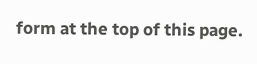form at the top of this page.